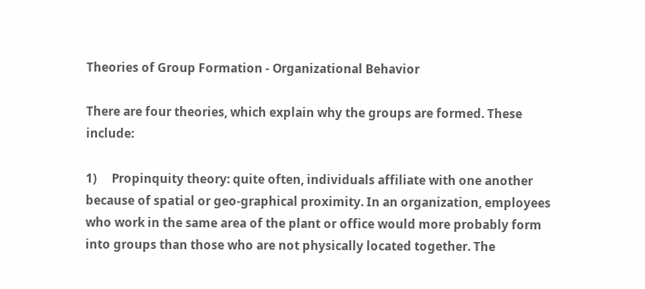Theories of Group Formation - Organizational Behavior

There are four theories, which explain why the groups are formed. These include:

1)     Propinquity theory: quite often, individuals affiliate with one another because of spatial or geo-graphical proximity. In an organization, employees who work in the same area of the plant or office would more probably form into groups than those who are not physically located together. The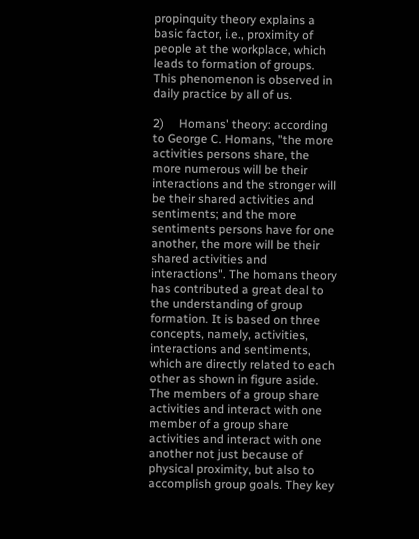propinquity theory explains a basic factor, i.e., proximity of people at the workplace, which leads to formation of groups. This phenomenon is observed in daily practice by all of us.

2)     Homans' theory: according to George C. Homans, "the more activities persons share, the more numerous will be their interactions and the stronger will be their shared activities and sentiments; and the more sentiments persons have for one another, the more will be their shared activities and interactions". The homans theory has contributed a great deal to the understanding of group formation. It is based on three concepts, namely, activities, interactions and sentiments, which are directly related to each other as shown in figure aside. The members of a group share activities and interact with one member of a group share activities and interact with one another not just because of physical proximity, but also to accomplish group goals. They key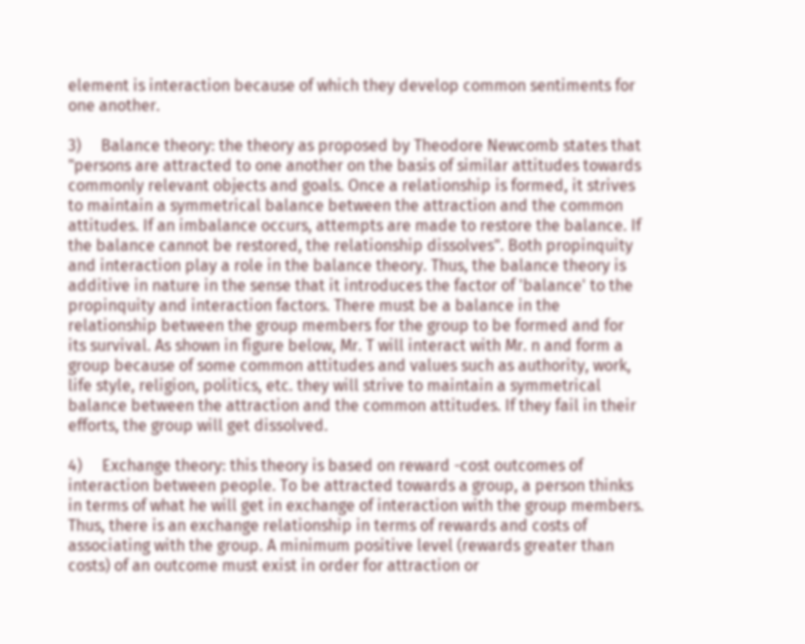element is interaction because of which they develop common sentiments for one another.

3)     Balance theory: the theory as proposed by Theodore Newcomb states that "persons are attracted to one another on the basis of similar attitudes towards commonly relevant objects and goals. Once a relationship is formed, it strives to maintain a symmetrical balance between the attraction and the common attitudes. If an imbalance occurs, attempts are made to restore the balance. If the balance cannot be restored, the relationship dissolves". Both propinquity and interaction play a role in the balance theory. Thus, the balance theory is additive in nature in the sense that it introduces the factor of 'balance' to the propinquity and interaction factors. There must be a balance in the relationship between the group members for the group to be formed and for its survival. As shown in figure below, Mr. T will interact with Mr. n and form a group because of some common attitudes and values such as authority, work, life style, religion, politics, etc. they will strive to maintain a symmetrical balance between the attraction and the common attitudes. If they fail in their efforts, the group will get dissolved.

4)     Exchange theory: this theory is based on reward -cost outcomes of interaction between people. To be attracted towards a group, a person thinks in terms of what he will get in exchange of interaction with the group members. Thus, there is an exchange relationship in terms of rewards and costs of associating with the group. A minimum positive level (rewards greater than costs) of an outcome must exist in order for attraction or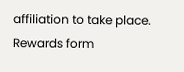affiliation to take place. Rewards form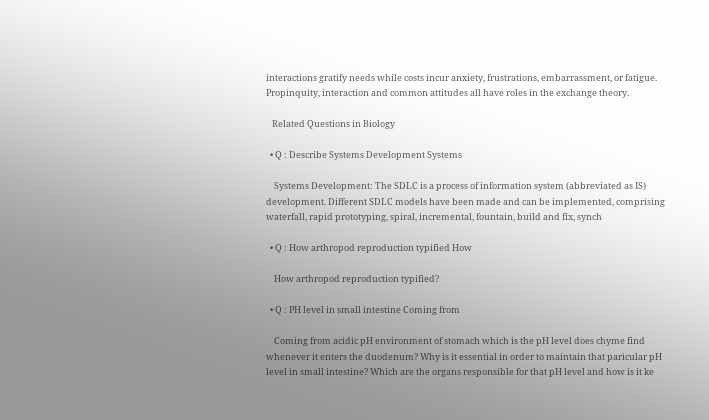interactions gratify needs while costs incur anxiety, frustrations, embarrassment, or fatigue. Propinquity, interaction and common attitudes all have roles in the exchange theory.

   Related Questions in Biology

  • Q : Describe Systems Development Systems

    Systems Development: The SDLC is a process of information system (abbreviated as IS) development. Different SDLC models have been made and can be implemented, comprising waterfall, rapid prototyping, spiral, incremental, fountain, build and fix, synch

  • Q : How arthropod reproduction typified How

    How arthropod reproduction typified?

  • Q : PH level in small intestine Coming from

    Coming from acidic pH environment of stomach which is the pH level does chyme find whenever it enters the duodenum? Why is it essential in order to maintain that paricular pH level in small intestine? Which are the organs responsible for that pH level and how is it ke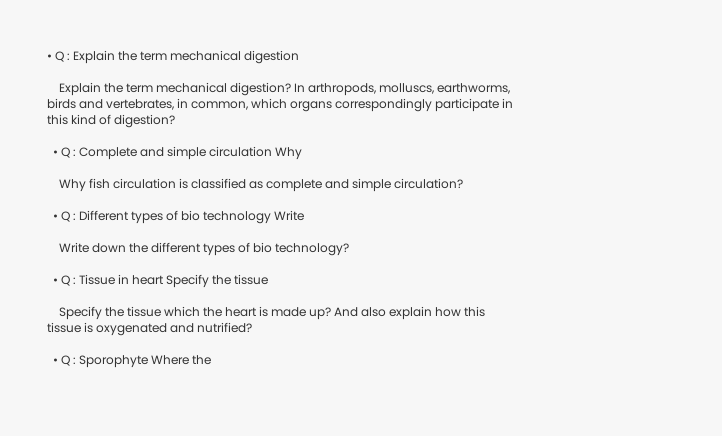• Q : Explain the term mechanical digestion

    Explain the term mechanical digestion? In arthropods, molluscs, earthworms, birds and vertebrates, in common, which organs correspondingly participate in this kind of digestion?

  • Q : Complete and simple circulation Why

    Why fish circulation is classified as complete and simple circulation?

  • Q : Different types of bio technology Write

    Write down the different types of bio technology?

  • Q : Tissue in heart Specify the tissue

    Specify the tissue which the heart is made up? And also explain how this tissue is oxygenated and nutrified?

  • Q : Sporophyte Where the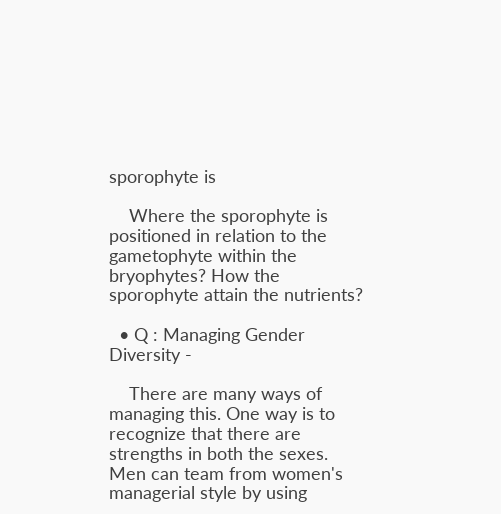sporophyte is

    Where the sporophyte is positioned in relation to the gametophyte within the bryophytes? How the sporophyte attain the nutrients?

  • Q : Managing Gender Diversity -

    There are many ways of managing this. One way is to recognize that there are strengths in both the sexes. Men can team from women's managerial style by using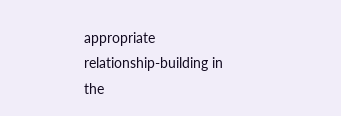appropriate relationship-building in the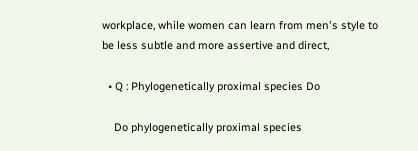workplace, while women can learn from men's style to be less subtle and more assertive and direct,

  • Q : Phylogenetically proximal species Do

    Do phylogenetically proximal species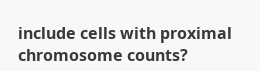include cells with proximal chromosome counts?